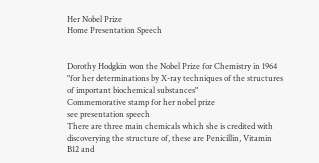Her Nobel Prize
Home Presentation Speech


Dorothy Hodgkin won the Nobel Prize for Chemistry in 1964 "for her determinations by X-ray techniques of the structures of important biochemical substances"
Commemorative stamp for her nobel prize
see presentation speech
There are three main chemicals which she is credited with discoverying the structure of, these are Penicillin, Vitamin B12 and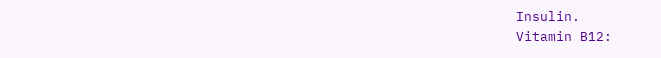Insulin.
Vitamin B12: